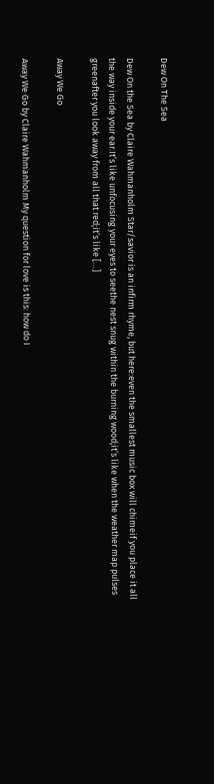Dew On The Sea

Dew On the Sea by Claire Wahmanholm Star/savior is an infirm rhyme, but here:even the smallest music box will chimeif you place it all the way inside your ear.It’s like unfocusing your eyes to seethe nest snug within the burning wood;it’s like when the weather map pulses greenafter you look away from all that red;it’s like […]

Away We Go

Away We Go by Claire Wahmanholm My question for love is this: how do I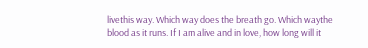livethis way. Which way does the breath go. Which waythe blood as it runs. If I am alive and in love, how long will it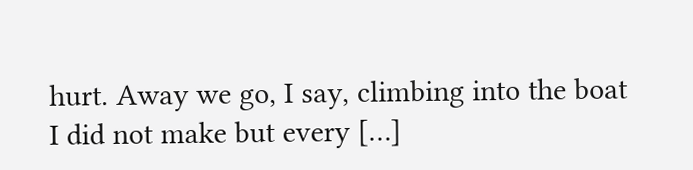hurt. Away we go, I say, climbing into the boat I did not make but every […]